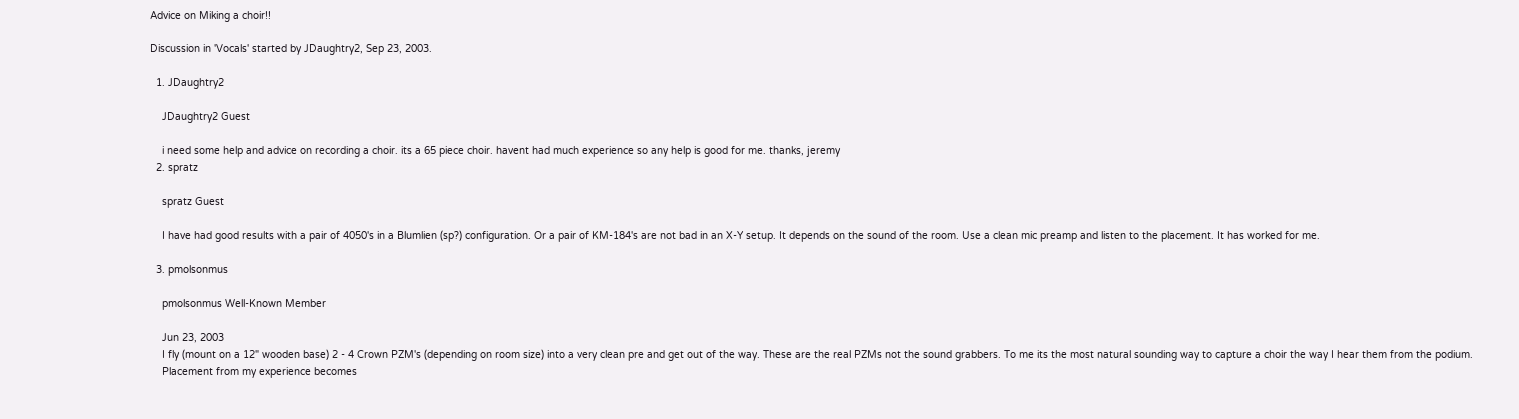Advice on Miking a choir!!

Discussion in 'Vocals' started by JDaughtry2, Sep 23, 2003.

  1. JDaughtry2

    JDaughtry2 Guest

    i need some help and advice on recording a choir. its a 65 piece choir. havent had much experience so any help is good for me. thanks, jeremy
  2. spratz

    spratz Guest

    I have had good results with a pair of 4050's in a Blumlien (sp?) configuration. Or a pair of KM-184's are not bad in an X-Y setup. It depends on the sound of the room. Use a clean mic preamp and listen to the placement. It has worked for me.

  3. pmolsonmus

    pmolsonmus Well-Known Member

    Jun 23, 2003
    I fly (mount on a 12" wooden base) 2 - 4 Crown PZM's (depending on room size) into a very clean pre and get out of the way. These are the real PZMs not the sound grabbers. To me its the most natural sounding way to capture a choir the way I hear them from the podium.
    Placement from my experience becomes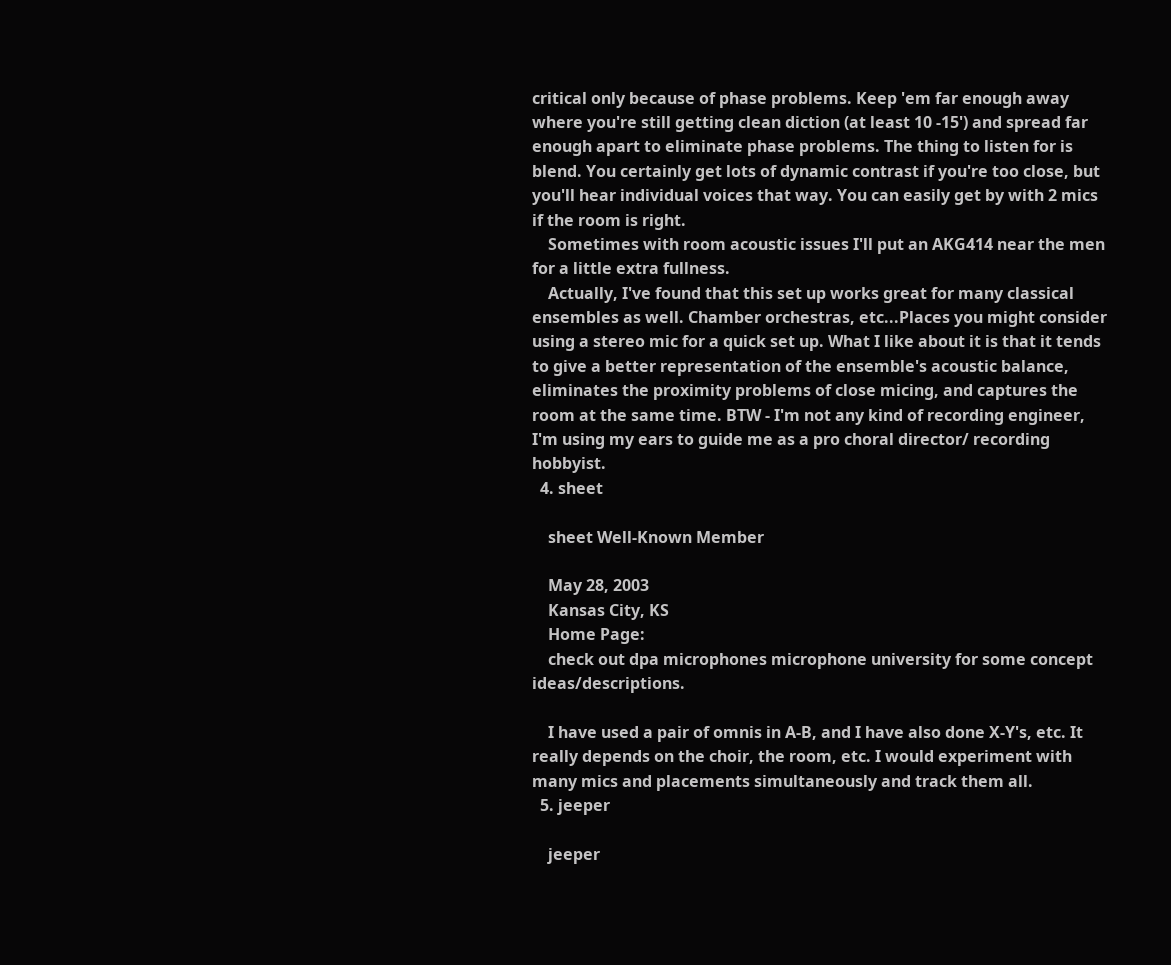critical only because of phase problems. Keep 'em far enough away where you're still getting clean diction (at least 10 -15') and spread far enough apart to eliminate phase problems. The thing to listen for is blend. You certainly get lots of dynamic contrast if you're too close, but you'll hear individual voices that way. You can easily get by with 2 mics if the room is right.
    Sometimes with room acoustic issues I'll put an AKG414 near the men for a little extra fullness.
    Actually, I've found that this set up works great for many classical ensembles as well. Chamber orchestras, etc...Places you might consider using a stereo mic for a quick set up. What I like about it is that it tends to give a better representation of the ensemble's acoustic balance, eliminates the proximity problems of close micing, and captures the room at the same time. BTW - I'm not any kind of recording engineer, I'm using my ears to guide me as a pro choral director/ recording hobbyist.
  4. sheet

    sheet Well-Known Member

    May 28, 2003
    Kansas City, KS
    Home Page:
    check out dpa microphones microphone university for some concept ideas/descriptions.

    I have used a pair of omnis in A-B, and I have also done X-Y's, etc. It really depends on the choir, the room, etc. I would experiment with many mics and placements simultaneously and track them all.
  5. jeeper

    jeeper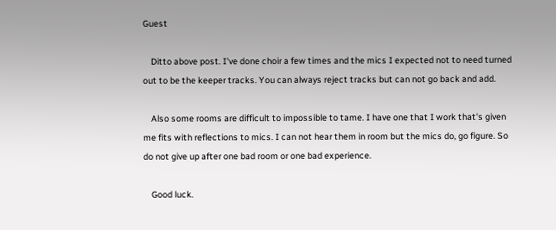Guest

    Ditto above post. I've done choir a few times and the mics I expected not to need turned out to be the keeper tracks. You can always reject tracks but can not go back and add.

    Also some rooms are difficult to impossible to tame. I have one that I work that's given me fits with reflections to mics. I can not hear them in room but the mics do, go figure. So do not give up after one bad room or one bad experience.

    Good luck.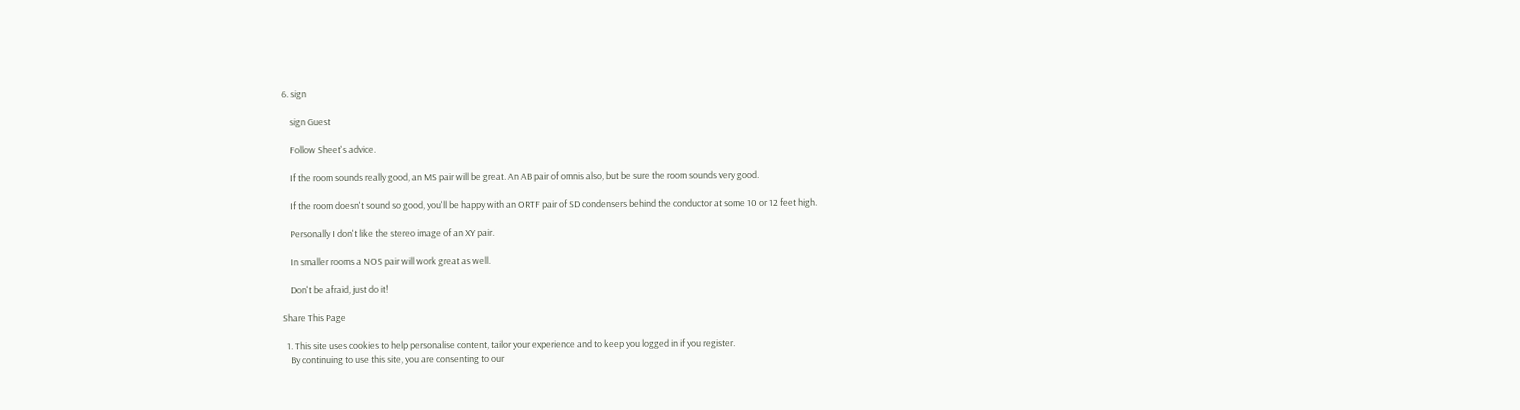6. sign

    sign Guest

    Follow Sheet's advice.

    If the room sounds really good, an MS pair will be great. An AB pair of omnis also, but be sure the room sounds very good.

    If the room doesn't sound so good, you'll be happy with an ORTF pair of SD condensers behind the conductor at some 10 or 12 feet high.

    Personally I don't like the stereo image of an XY pair.

    In smaller rooms a NOS pair will work great as well.

    Don't be afraid, just do it!

Share This Page

  1. This site uses cookies to help personalise content, tailor your experience and to keep you logged in if you register.
    By continuing to use this site, you are consenting to our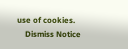use of cookies.
    Dismiss Notice